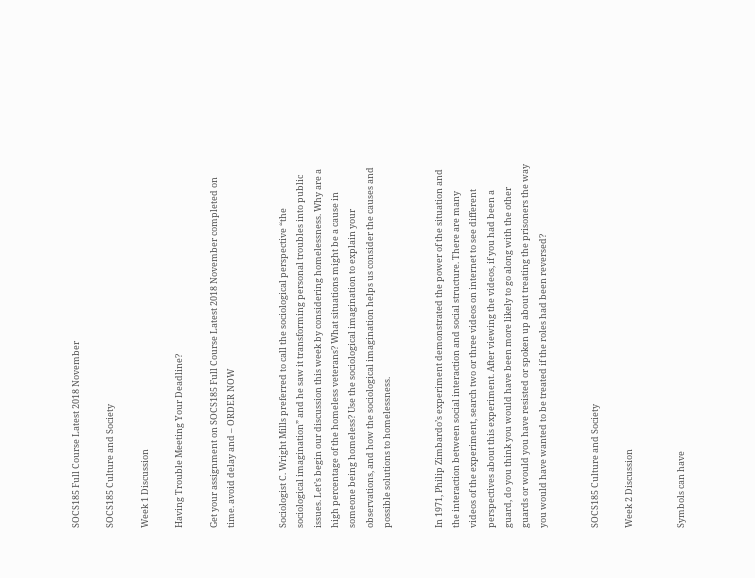SOCS185 Full Course Latest 2018 November

SOCS185 Culture and Society

Week 1 Discussion

Having Trouble Meeting Your Deadline?

Get your assignment on SOCS185 Full Course Latest 2018 November completed on time. avoid delay and – ORDER NOW


Sociologist C. Wright Mills preferred to call the sociological perspective “the sociological imagination” and he saw it transforming personal troubles into public issues. Let’s begin our discussion this week by considering homelessness. Why are a high percentage of the homeless veterans? What situations might be a cause in someone being homeless? Use the sociological imagination to explain your observations, and how the sociological imagination helps us consider the causes and possible solutions to homelessness.


In 1971, Philip Zimbardo’s experiment demonstrated the power of the situation and the interaction between social interaction and social structure. There are many videos of the experiment, search two or three videos on internet to see different perspectives about this experiment. After viewing the videos, if you had been a guard, do you think you would have been more likely to go along with the other guards or would you have resisted or spoken up about treating the prisoners the way you would have wanted to be treated if the roles had been reversed?


SOCS185 Culture and Society

Week 2 Discussion


Symbols can have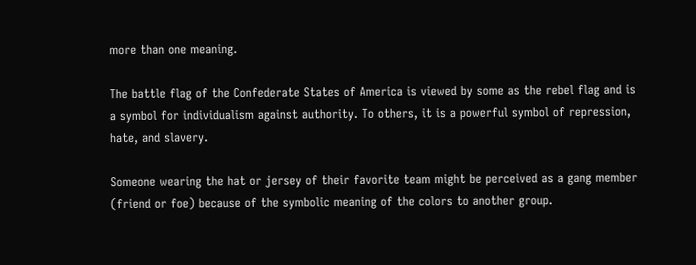more than one meaning.

The battle flag of the Confederate States of America is viewed by some as the rebel flag and is a symbol for individualism against authority. To others, it is a powerful symbol of repression, hate, and slavery.

Someone wearing the hat or jersey of their favorite team might be perceived as a gang member (friend or foe) because of the symbolic meaning of the colors to another group.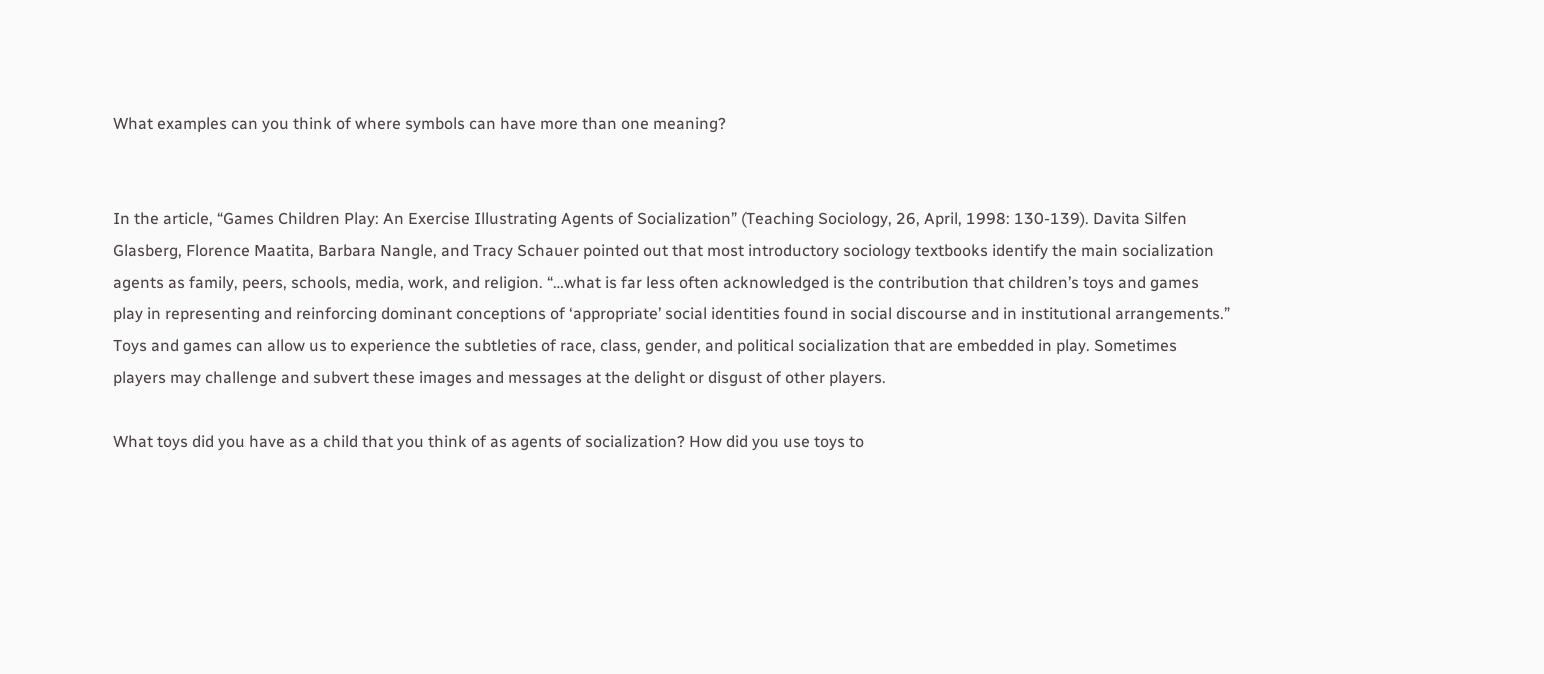What examples can you think of where symbols can have more than one meaning?


In the article, “Games Children Play: An Exercise Illustrating Agents of Socialization” (Teaching Sociology, 26, April, 1998: 130-139). Davita Silfen Glasberg, Florence Maatita, Barbara Nangle, and Tracy Schauer pointed out that most introductory sociology textbooks identify the main socialization agents as family, peers, schools, media, work, and religion. “…what is far less often acknowledged is the contribution that children’s toys and games play in representing and reinforcing dominant conceptions of ‘appropriate’ social identities found in social discourse and in institutional arrangements.” Toys and games can allow us to experience the subtleties of race, class, gender, and political socialization that are embedded in play. Sometimes players may challenge and subvert these images and messages at the delight or disgust of other players.

What toys did you have as a child that you think of as agents of socialization? How did you use toys to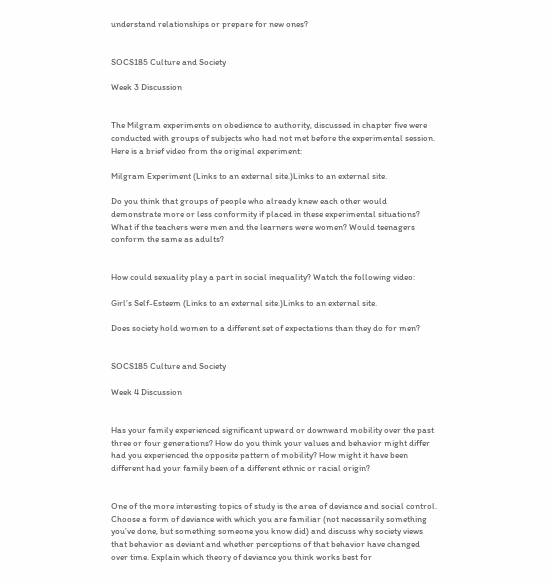understand relationships or prepare for new ones?


SOCS185 Culture and Society

Week 3 Discussion


The Milgram experiments on obedience to authority, discussed in chapter five were conducted with groups of subjects who had not met before the experimental session. Here is a brief video from the original experiment:

Milgram Experiment (Links to an external site.)Links to an external site.

Do you think that groups of people who already knew each other would demonstrate more or less conformity if placed in these experimental situations? What if the teachers were men and the learners were women? Would teenagers conform the same as adults?


How could sexuality play a part in social inequality? Watch the following video:

Girl’s Self-Esteem (Links to an external site.)Links to an external site.

Does society hold women to a different set of expectations than they do for men?


SOCS185 Culture and Society

Week 4 Discussion


Has your family experienced significant upward or downward mobility over the past three or four generations? How do you think your values and behavior might differ had you experienced the opposite pattern of mobility? How might it have been different had your family been of a different ethnic or racial origin?


One of the more interesting topics of study is the area of deviance and social control. Choose a form of deviance with which you are familiar (not necessarily something you’ve done, but something someone you know did) and discuss why society views that behavior as deviant and whether perceptions of that behavior have changed over time. Explain which theory of deviance you think works best for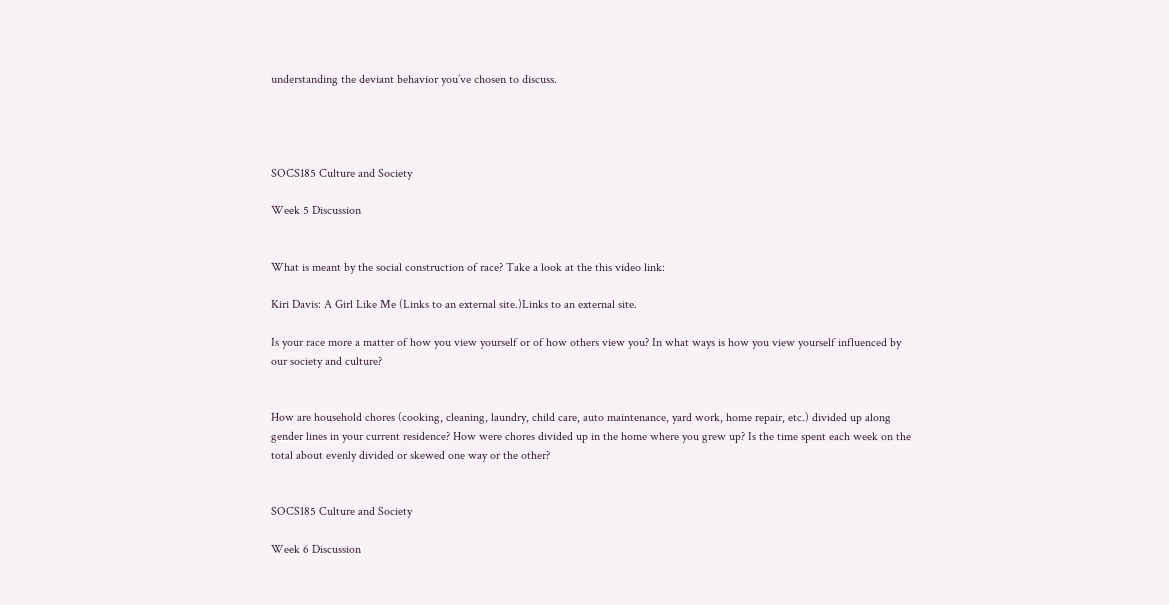understanding the deviant behavior you’ve chosen to discuss.




SOCS185 Culture and Society

Week 5 Discussion


What is meant by the social construction of race? Take a look at the this video link:

Kiri Davis: A Girl Like Me (Links to an external site.)Links to an external site.

Is your race more a matter of how you view yourself or of how others view you? In what ways is how you view yourself influenced by our society and culture?


How are household chores (cooking, cleaning, laundry, child care, auto maintenance, yard work, home repair, etc.) divided up along gender lines in your current residence? How were chores divided up in the home where you grew up? Is the time spent each week on the total about evenly divided or skewed one way or the other?


SOCS185 Culture and Society

Week 6 Discussion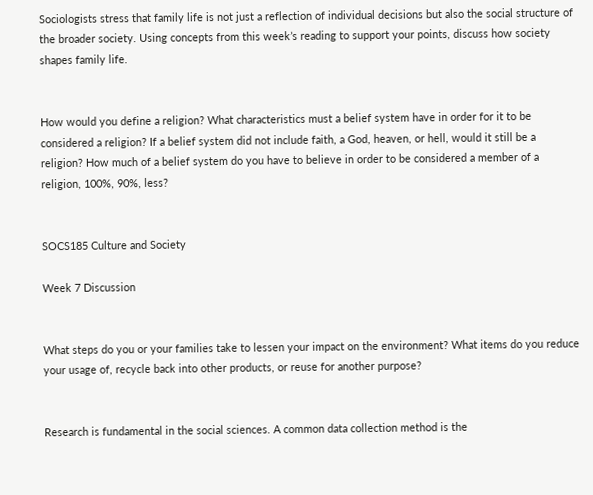Sociologists stress that family life is not just a reflection of individual decisions but also the social structure of the broader society. Using concepts from this week’s reading to support your points, discuss how society shapes family life.


How would you define a religion? What characteristics must a belief system have in order for it to be considered a religion? If a belief system did not include faith, a God, heaven, or hell, would it still be a religion? How much of a belief system do you have to believe in order to be considered a member of a religion, 100%, 90%, less?


SOCS185 Culture and Society

Week 7 Discussion


What steps do you or your families take to lessen your impact on the environment? What items do you reduce your usage of, recycle back into other products, or reuse for another purpose?


Research is fundamental in the social sciences. A common data collection method is the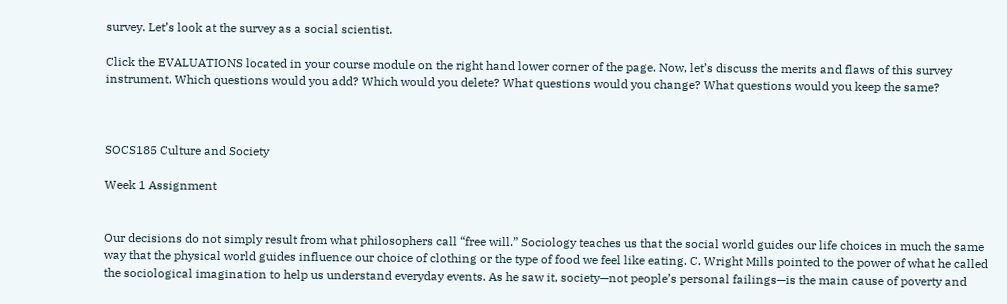survey. Let’s look at the survey as a social scientist.

Click the EVALUATIONS located in your course module on the right hand lower corner of the page. Now, let’s discuss the merits and flaws of this survey instrument. Which questions would you add? Which would you delete? What questions would you change? What questions would you keep the same?



SOCS185 Culture and Society

Week 1 Assignment


Our decisions do not simply result from what philosophers call “free will.” Sociology teaches us that the social world guides our life choices in much the same way that the physical world guides influence our choice of clothing or the type of food we feel like eating. C. Wright Mills pointed to the power of what he called the sociological imagination to help us understand everyday events. As he saw it, society—not people’s personal failings—is the main cause of poverty and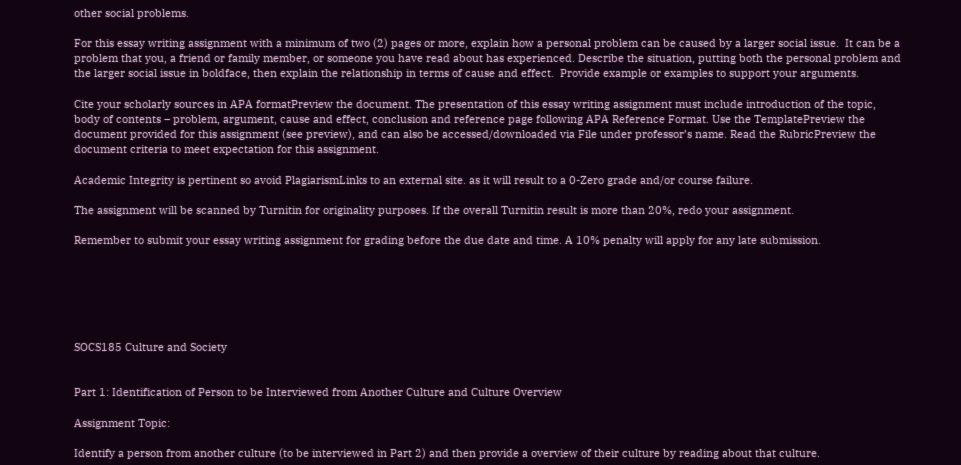other social problems.

For this essay writing assignment with a minimum of two (2) pages or more, explain how a personal problem can be caused by a larger social issue.  It can be a problem that you, a friend or family member, or someone you have read about has experienced. Describe the situation, putting both the personal problem and the larger social issue in boldface, then explain the relationship in terms of cause and effect.  Provide example or examples to support your arguments.

Cite your scholarly sources in APA formatPreview the document. The presentation of this essay writing assignment must include introduction of the topic, body of contents – problem, argument, cause and effect, conclusion and reference page following APA Reference Format. Use the TemplatePreview the document provided for this assignment (see preview), and can also be accessed/downloaded via File under professor’s name. Read the RubricPreview the document criteria to meet expectation for this assignment.

Academic Integrity is pertinent so avoid PlagiarismLinks to an external site. as it will result to a 0-Zero grade and/or course failure.

The assignment will be scanned by Turnitin for originality purposes. If the overall Turnitin result is more than 20%, redo your assignment.

Remember to submit your essay writing assignment for grading before the due date and time. A 10% penalty will apply for any late submission.






SOCS185 Culture and Society


Part 1: Identification of Person to be Interviewed from Another Culture and Culture Overview

Assignment Topic:

Identify a person from another culture (to be interviewed in Part 2) and then provide a overview of their culture by reading about that culture.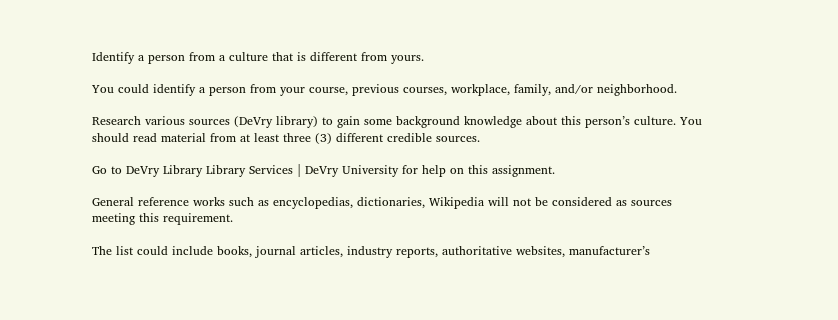Identify a person from a culture that is different from yours.

You could identify a person from your course, previous courses, workplace, family, and/or neighborhood.

Research various sources (DeVry library) to gain some background knowledge about this person’s culture. You should read material from at least three (3) different credible sources.

Go to DeVry Library Library Services | DeVry University for help on this assignment.

General reference works such as encyclopedias, dictionaries, Wikipedia will not be considered as sources meeting this requirement.

The list could include books, journal articles, industry reports, authoritative websites, manufacturer’s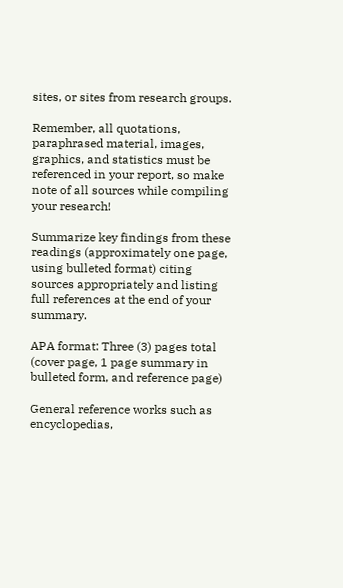sites, or sites from research groups.

Remember, all quotations, paraphrased material, images, graphics, and statistics must be referenced in your report, so make note of all sources while compiling your research!

Summarize key findings from these readings (approximately one page, using bulleted format) citing sources appropriately and listing full references at the end of your summary.

APA format: Three (3) pages total (cover page, 1 page summary in bulleted form, and reference page)

General reference works such as encyclopedias,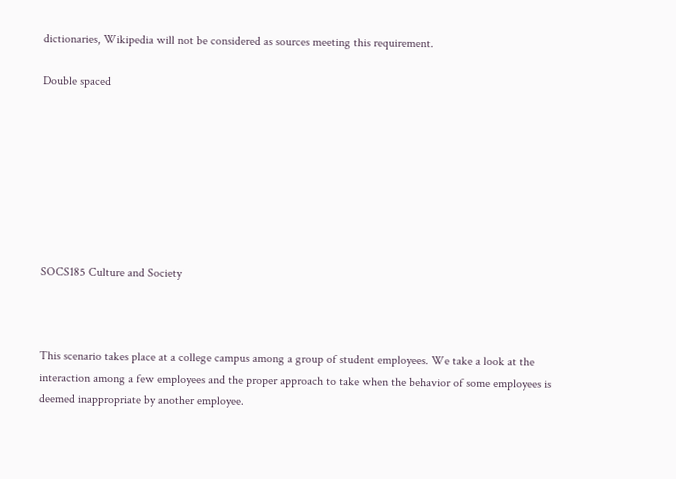dictionaries, Wikipedia will not be considered as sources meeting this requirement.

Double spaced








SOCS185 Culture and Society



This scenario takes place at a college campus among a group of student employees. We take a look at the interaction among a few employees and the proper approach to take when the behavior of some employees is deemed inappropriate by another employee.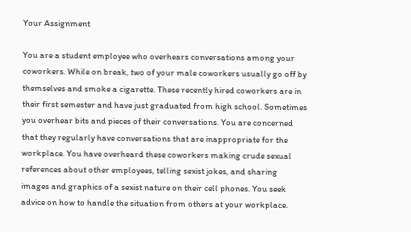Your Assignment

You are a student employee who overhears conversations among your coworkers. While on break, two of your male coworkers usually go off by themselves and smoke a cigarette. These recently hired coworkers are in their first semester and have just graduated from high school. Sometimes you overhear bits and pieces of their conversations. You are concerned that they regularly have conversations that are inappropriate for the workplace. You have overheard these coworkers making crude sexual references about other employees, telling sexist jokes, and sharing images and graphics of a sexist nature on their cell phones. You seek advice on how to handle the situation from others at your workplace.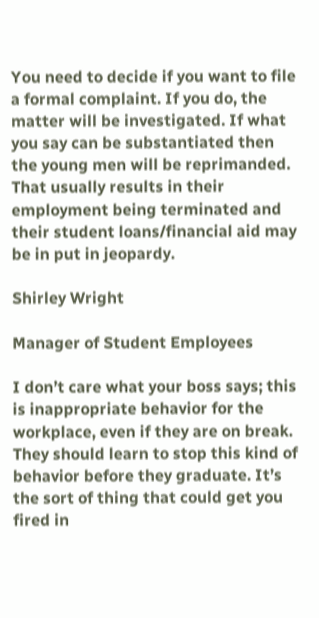You need to decide if you want to file a formal complaint. If you do, the matter will be investigated. If what you say can be substantiated then the young men will be reprimanded. That usually results in their employment being terminated and their student loans/financial aid may be in put in jeopardy.

Shirley Wright

Manager of Student Employees

I don’t care what your boss says; this is inappropriate behavior for the workplace, even if they are on break. They should learn to stop this kind of behavior before they graduate. It’s the sort of thing that could get you fired in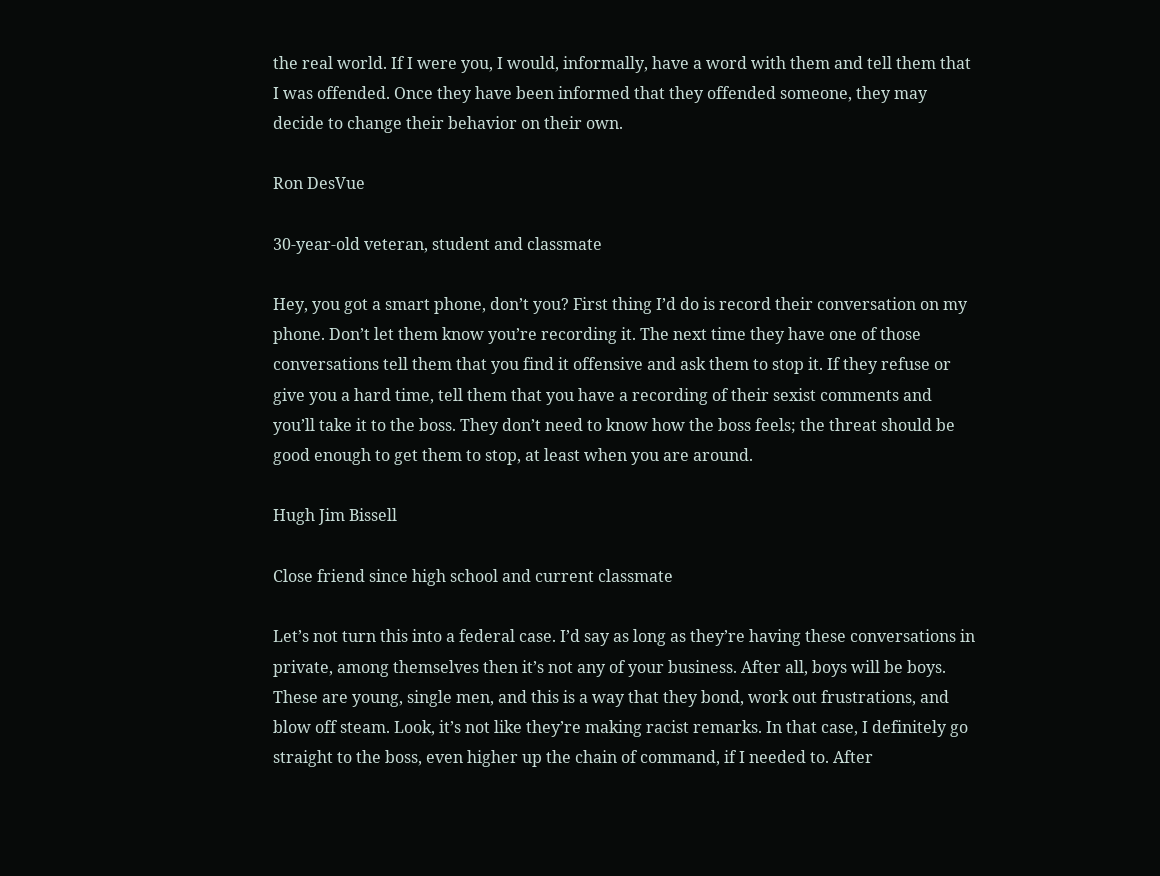the real world. If I were you, I would, informally, have a word with them and tell them that I was offended. Once they have been informed that they offended someone, they may decide to change their behavior on their own.

Ron DesVue

30-year-old veteran, student and classmate

Hey, you got a smart phone, don’t you? First thing I’d do is record their conversation on my phone. Don’t let them know you’re recording it. The next time they have one of those conversations tell them that you find it offensive and ask them to stop it. If they refuse or give you a hard time, tell them that you have a recording of their sexist comments and you’ll take it to the boss. They don’t need to know how the boss feels; the threat should be good enough to get them to stop, at least when you are around.

Hugh Jim Bissell

Close friend since high school and current classmate

Let’s not turn this into a federal case. I’d say as long as they’re having these conversations in private, among themselves then it’s not any of your business. After all, boys will be boys. These are young, single men, and this is a way that they bond, work out frustrations, and blow off steam. Look, it’s not like they’re making racist remarks. In that case, I definitely go straight to the boss, even higher up the chain of command, if I needed to. After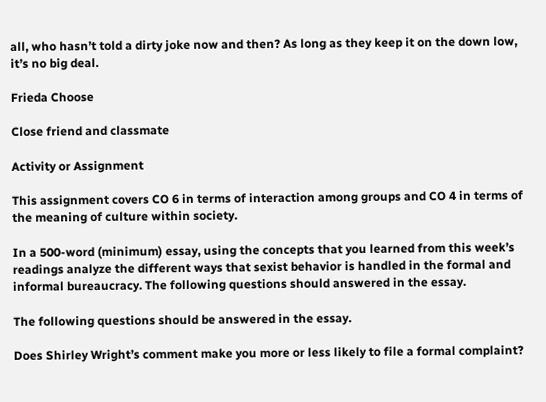all, who hasn’t told a dirty joke now and then? As long as they keep it on the down low, it’s no big deal.

Frieda Choose

Close friend and classmate

Activity or Assignment

This assignment covers CO 6 in terms of interaction among groups and CO 4 in terms of the meaning of culture within society.

In a 500-word (minimum) essay, using the concepts that you learned from this week’s readings analyze the different ways that sexist behavior is handled in the formal and informal bureaucracy. The following questions should answered in the essay.

The following questions should be answered in the essay.

Does Shirley Wright’s comment make you more or less likely to file a formal complaint?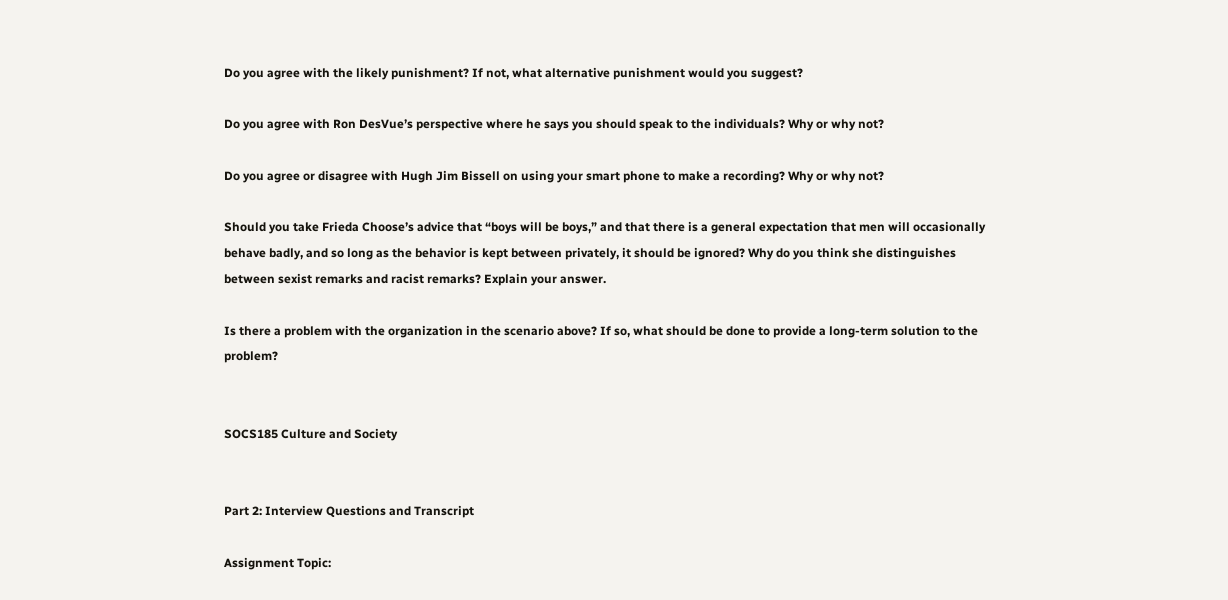Do you agree with the likely punishment? If not, what alternative punishment would you suggest?

Do you agree with Ron DesVue’s perspective where he says you should speak to the individuals? Why or why not?

Do you agree or disagree with Hugh Jim Bissell on using your smart phone to make a recording? Why or why not?

Should you take Frieda Choose’s advice that “boys will be boys,” and that there is a general expectation that men will occasionally behave badly, and so long as the behavior is kept between privately, it should be ignored? Why do you think she distinguishes between sexist remarks and racist remarks? Explain your answer.

Is there a problem with the organization in the scenario above? If so, what should be done to provide a long-term solution to the problem?


SOCS185 Culture and Society


Part 2: Interview Questions and Transcript

Assignment Topic: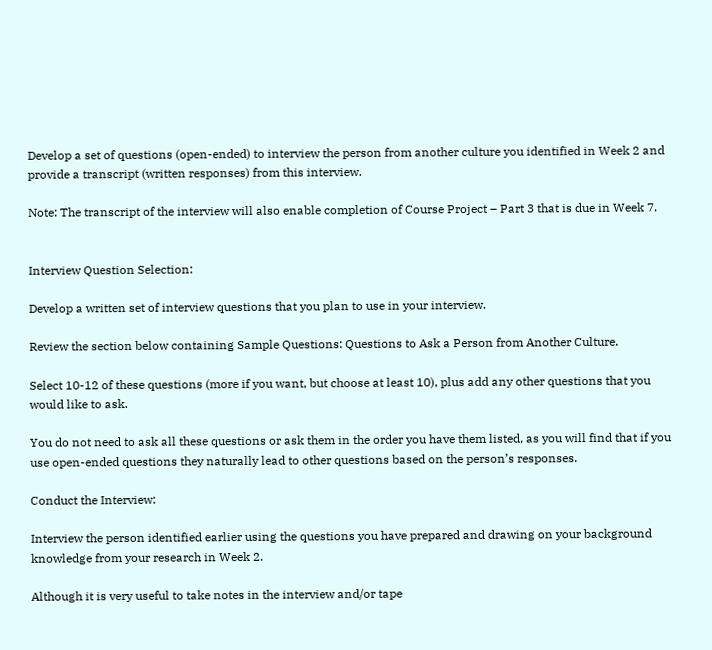Develop a set of questions (open-ended) to interview the person from another culture you identified in Week 2 and provide a transcript (written responses) from this interview.

Note: The transcript of the interview will also enable completion of Course Project – Part 3 that is due in Week 7.


Interview Question Selection:

Develop a written set of interview questions that you plan to use in your interview.

Review the section below containing Sample Questions: Questions to Ask a Person from Another Culture.

Select 10-12 of these questions (more if you want, but choose at least 10), plus add any other questions that you would like to ask.

You do not need to ask all these questions or ask them in the order you have them listed, as you will find that if you use open-ended questions they naturally lead to other questions based on the person’s responses.

Conduct the Interview:

Interview the person identified earlier using the questions you have prepared and drawing on your background knowledge from your research in Week 2.

Although it is very useful to take notes in the interview and/or tape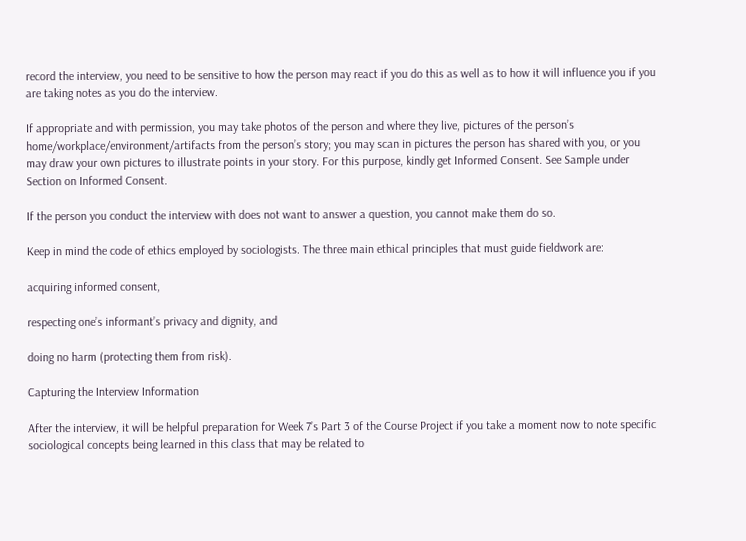record the interview, you need to be sensitive to how the person may react if you do this as well as to how it will influence you if you are taking notes as you do the interview.

If appropriate and with permission, you may take photos of the person and where they live, pictures of the person’s home/workplace/environment/artifacts from the person’s story; you may scan in pictures the person has shared with you, or you may draw your own pictures to illustrate points in your story. For this purpose, kindly get Informed Consent. See Sample under Section on Informed Consent.

If the person you conduct the interview with does not want to answer a question, you cannot make them do so.

Keep in mind the code of ethics employed by sociologists. The three main ethical principles that must guide fieldwork are:

acquiring informed consent,

respecting one’s informant’s privacy and dignity, and

doing no harm (protecting them from risk).

Capturing the Interview Information

After the interview, it will be helpful preparation for Week 7’s Part 3 of the Course Project if you take a moment now to note specific sociological concepts being learned in this class that may be related to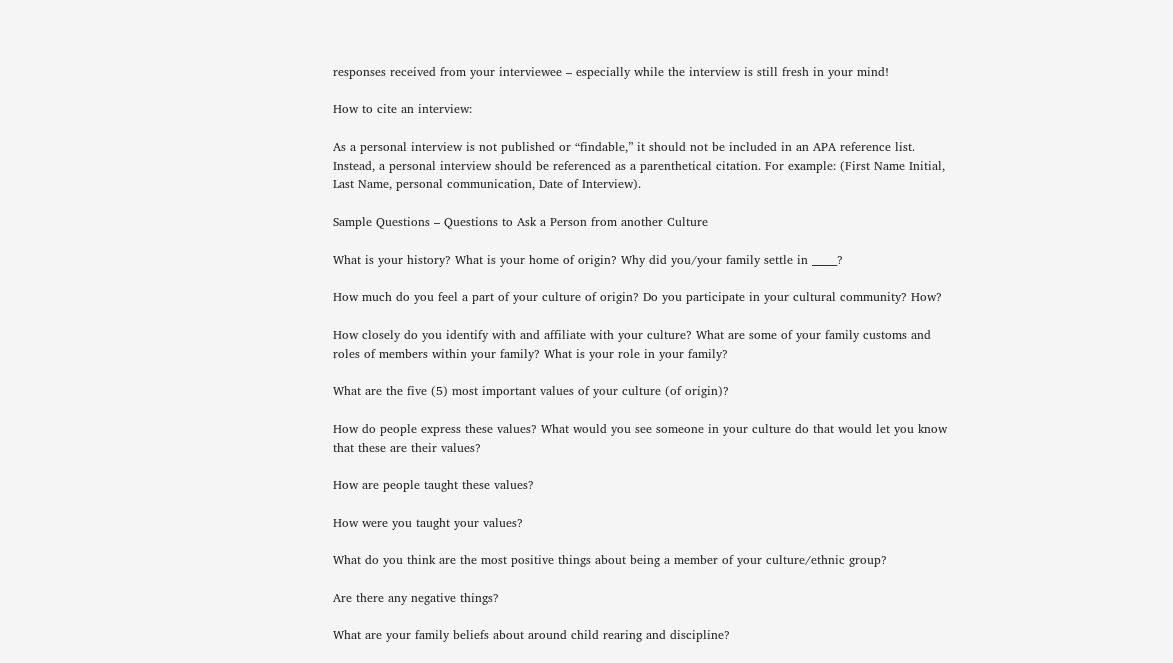responses received from your interviewee – especially while the interview is still fresh in your mind!

How to cite an interview:

As a personal interview is not published or “findable,” it should not be included in an APA reference list. Instead, a personal interview should be referenced as a parenthetical citation. For example: (First Name Initial, Last Name, personal communication, Date of Interview).

Sample Questions – Questions to Ask a Person from another Culture

What is your history? What is your home of origin? Why did you/your family settle in _____?

How much do you feel a part of your culture of origin? Do you participate in your cultural community? How?

How closely do you identify with and affiliate with your culture? What are some of your family customs and roles of members within your family? What is your role in your family?

What are the five (5) most important values of your culture (of origin)?

How do people express these values? What would you see someone in your culture do that would let you know that these are their values?

How are people taught these values?

How were you taught your values?

What do you think are the most positive things about being a member of your culture/ethnic group?

Are there any negative things?

What are your family beliefs about around child rearing and discipline?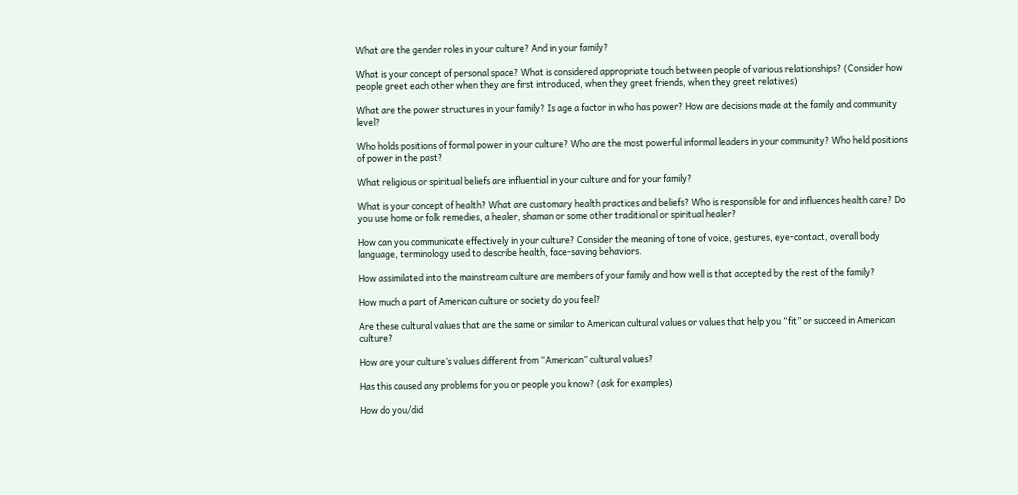What are the gender roles in your culture? And in your family?

What is your concept of personal space? What is considered appropriate touch between people of various relationships? (Consider how people greet each other when they are first introduced, when they greet friends, when they greet relatives)

What are the power structures in your family? Is age a factor in who has power? How are decisions made at the family and community level?

Who holds positions of formal power in your culture? Who are the most powerful informal leaders in your community? Who held positions of power in the past?

What religious or spiritual beliefs are influential in your culture and for your family?

What is your concept of health? What are customary health practices and beliefs? Who is responsible for and influences health care? Do you use home or folk remedies, a healer, shaman or some other traditional or spiritual healer?

How can you communicate effectively in your culture? Consider the meaning of tone of voice, gestures, eye-contact, overall body language, terminology used to describe health, face-saving behaviors.

How assimilated into the mainstream culture are members of your family and how well is that accepted by the rest of the family?

How much a part of American culture or society do you feel?

Are these cultural values that are the same or similar to American cultural values or values that help you “fit” or succeed in American culture?

How are your culture’s values different from “American” cultural values?

Has this caused any problems for you or people you know? (ask for examples)

How do you/did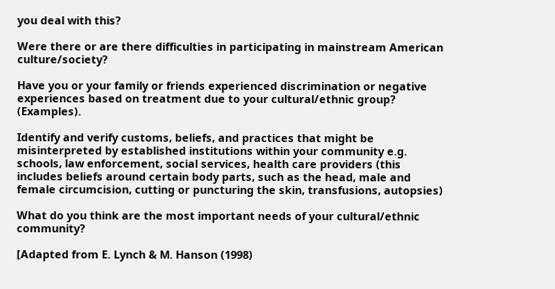you deal with this?

Were there or are there difficulties in participating in mainstream American culture/society?

Have you or your family or friends experienced discrimination or negative experiences based on treatment due to your cultural/ethnic group? (Examples).

Identify and verify customs, beliefs, and practices that might be misinterpreted by established institutions within your community e.g. schools, law enforcement, social services, health care providers (this includes beliefs around certain body parts, such as the head, male and female circumcision, cutting or puncturing the skin, transfusions, autopsies)

What do you think are the most important needs of your cultural/ethnic community?

[Adapted from E. Lynch & M. Hanson (1998)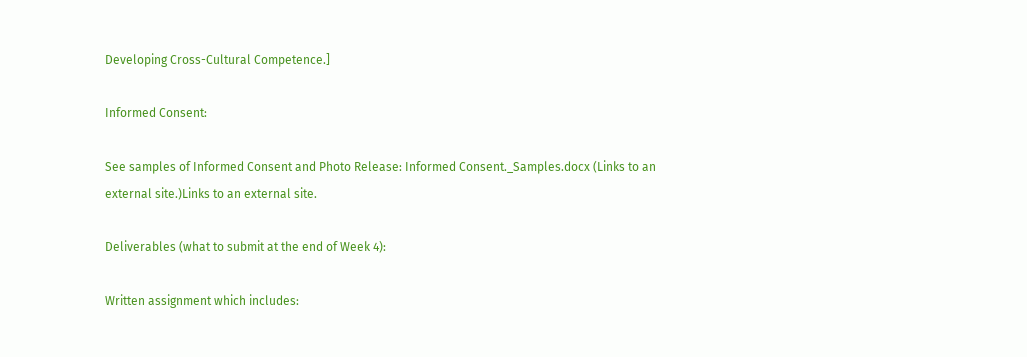Developing Cross-Cultural Competence.]

Informed Consent:

See samples of Informed Consent and Photo Release: Informed Consent._Samples.docx (Links to an external site.)Links to an external site.

Deliverables (what to submit at the end of Week 4):

Written assignment which includes: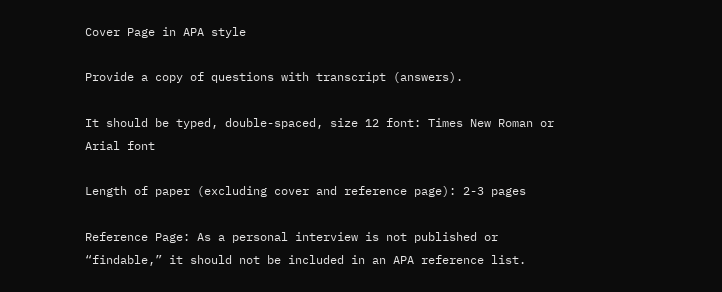Cover Page in APA style

Provide a copy of questions with transcript (answers).

It should be typed, double-spaced, size 12 font: Times New Roman or Arial font

Length of paper (excluding cover and reference page): 2-3 pages

Reference Page: As a personal interview is not published or “findable,” it should not be included in an APA reference list.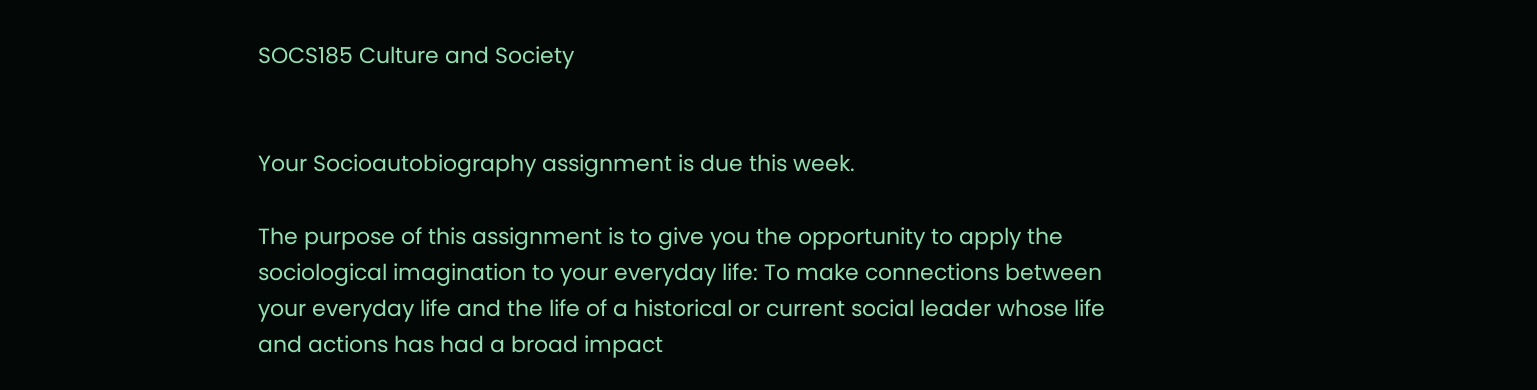SOCS185 Culture and Society


Your Socioautobiography assignment is due this week.

The purpose of this assignment is to give you the opportunity to apply the sociological imagination to your everyday life: To make connections between your everyday life and the life of a historical or current social leader whose life and actions has had a broad impact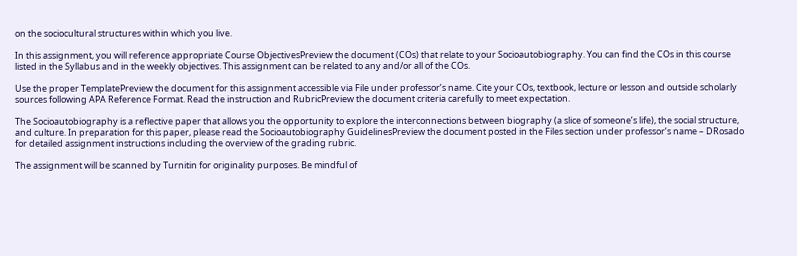on the sociocultural structures within which you live.

In this assignment, you will reference appropriate Course ObjectivesPreview the document (COs) that relate to your Socioautobiography. You can find the COs in this course listed in the Syllabus and in the weekly objectives. This assignment can be related to any and/or all of the COs.

Use the proper TemplatePreview the document for this assignment accessible via File under professor’s name. Cite your COs, textbook, lecture or lesson and outside scholarly sources following APA Reference Format. Read the instruction and RubricPreview the document criteria carefully to meet expectation.

The Socioautobiography is a reflective paper that allows you the opportunity to explore the interconnections between biography (a slice of someone’s life), the social structure, and culture. In preparation for this paper, please read the Socioautobiography GuidelinesPreview the document posted in the Files section under professor’s name – DRosado for detailed assignment instructions including the overview of the grading rubric.

The assignment will be scanned by Turnitin for originality purposes. Be mindful of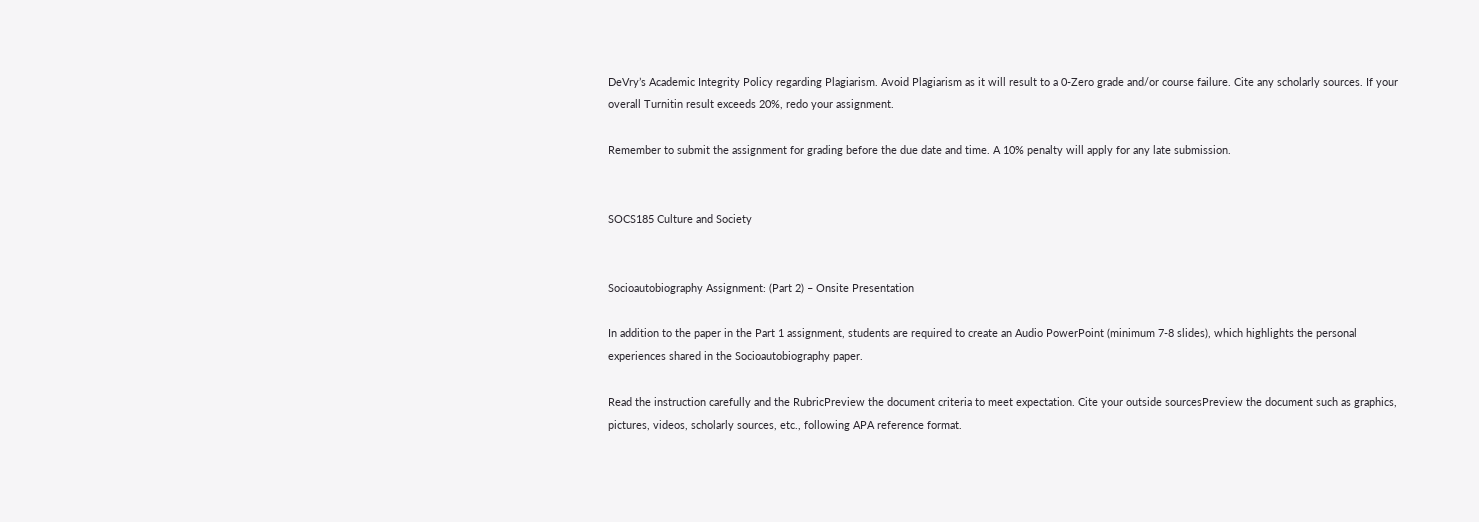DeVry’s Academic Integrity Policy regarding Plagiarism. Avoid Plagiarism as it will result to a 0-Zero grade and/or course failure. Cite any scholarly sources. If your overall Turnitin result exceeds 20%, redo your assignment.

Remember to submit the assignment for grading before the due date and time. A 10% penalty will apply for any late submission.


SOCS185 Culture and Society


Socioautobiography Assignment: (Part 2) – Onsite Presentation

In addition to the paper in the Part 1 assignment, students are required to create an Audio PowerPoint (minimum 7-8 slides), which highlights the personal experiences shared in the Socioautobiography paper.

Read the instruction carefully and the RubricPreview the document criteria to meet expectation. Cite your outside sourcesPreview the document such as graphics, pictures, videos, scholarly sources, etc., following APA reference format.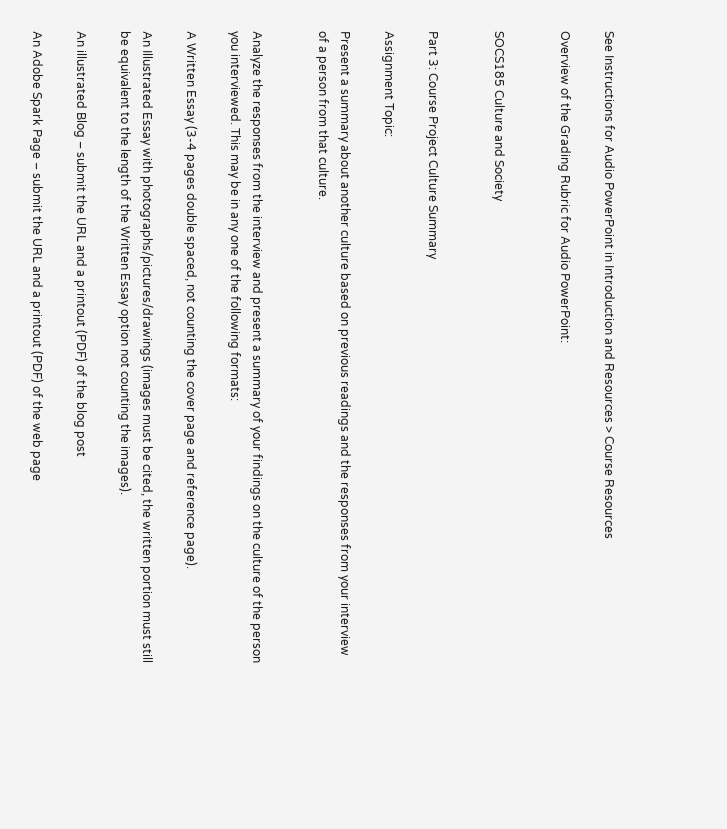See Instructions for Audio PowerPoint in Introduction and Resources > Course Resources

Overview of the Grading Rubric for Audio PowerPoint:


SOCS185 Culture and Society


Part 3: Course Project Culture Summary

Assignment Topic:

Present a summary about another culture based on previous readings and the responses from your interview of a person from that culture.


Analyze the responses from the interview and present a summary of your findings on the culture of the person you interviewed. This may be in any one of the following formats:

A Written Essay (3-4 pages double spaced, not counting the cover page and reference page).

An Illustrated Essay with photographs/pictures/drawings (images must be cited, the written portion must still be equivalent to the length of the Written Essay option not counting the images).

An illustrated Blog – submit the URL and a printout (PDF) of the blog post

An Adobe Spark Page – submit the URL and a printout (PDF) of the web page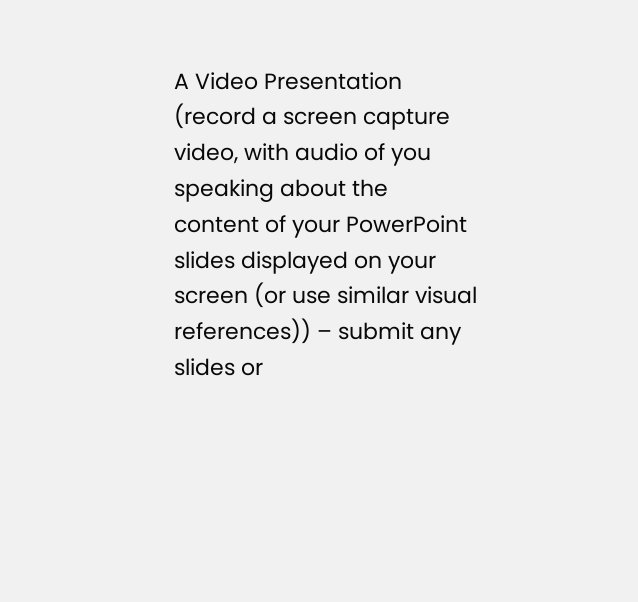A Video Presentation (record a screen capture video, with audio of you speaking about the content of your PowerPoint slides displayed on your screen (or use similar visual references)) – submit any slides or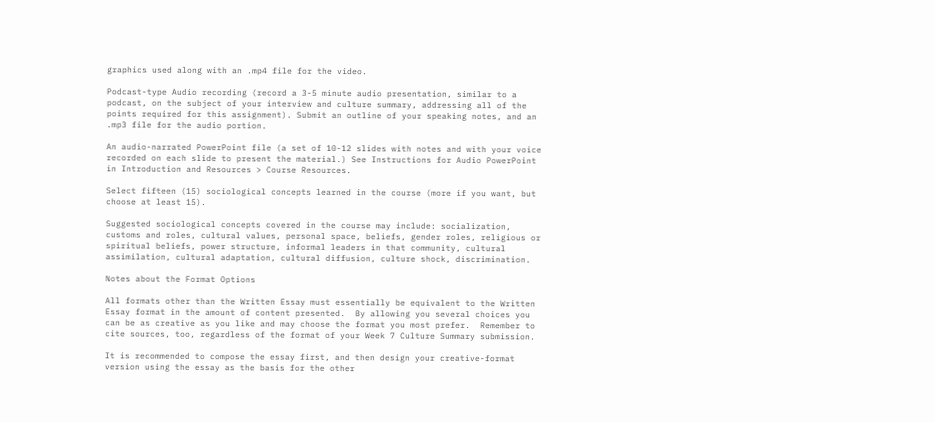graphics used along with an .mp4 file for the video.

Podcast-type Audio recording (record a 3-5 minute audio presentation, similar to a podcast, on the subject of your interview and culture summary, addressing all of the points required for this assignment). Submit an outline of your speaking notes, and an .mp3 file for the audio portion.

An audio-narrated PowerPoint file (a set of 10-12 slides with notes and with your voice recorded on each slide to present the material.) See Instructions for Audio PowerPoint in Introduction and Resources > Course Resources.

Select fifteen (15) sociological concepts learned in the course (more if you want, but choose at least 15).

Suggested sociological concepts covered in the course may include: socialization, customs and roles, cultural values, personal space, beliefs, gender roles, religious or spiritual beliefs, power structure, informal leaders in that community, cultural assimilation, cultural adaptation, cultural diffusion, culture shock, discrimination.

Notes about the Format Options

All formats other than the Written Essay must essentially be equivalent to the Written Essay format in the amount of content presented.  By allowing you several choices you can be as creative as you like and may choose the format you most prefer.  Remember to cite sources, too, regardless of the format of your Week 7 Culture Summary submission.

It is recommended to compose the essay first, and then design your creative-format version using the essay as the basis for the other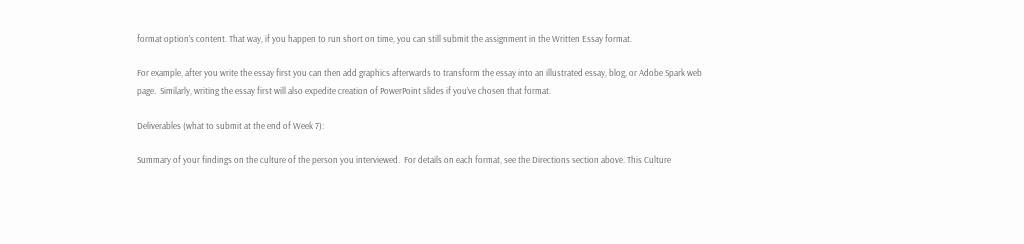format option’s content. That way, if you happen to run short on time, you can still submit the assignment in the Written Essay format.

For example, after you write the essay first you can then add graphics afterwards to transform the essay into an illustrated essay, blog, or Adobe Spark web page.  Similarly, writing the essay first will also expedite creation of PowerPoint slides if you’ve chosen that format.

Deliverables (what to submit at the end of Week 7):

Summary of your findings on the culture of the person you interviewed.  For details on each format, see the Directions section above. This Culture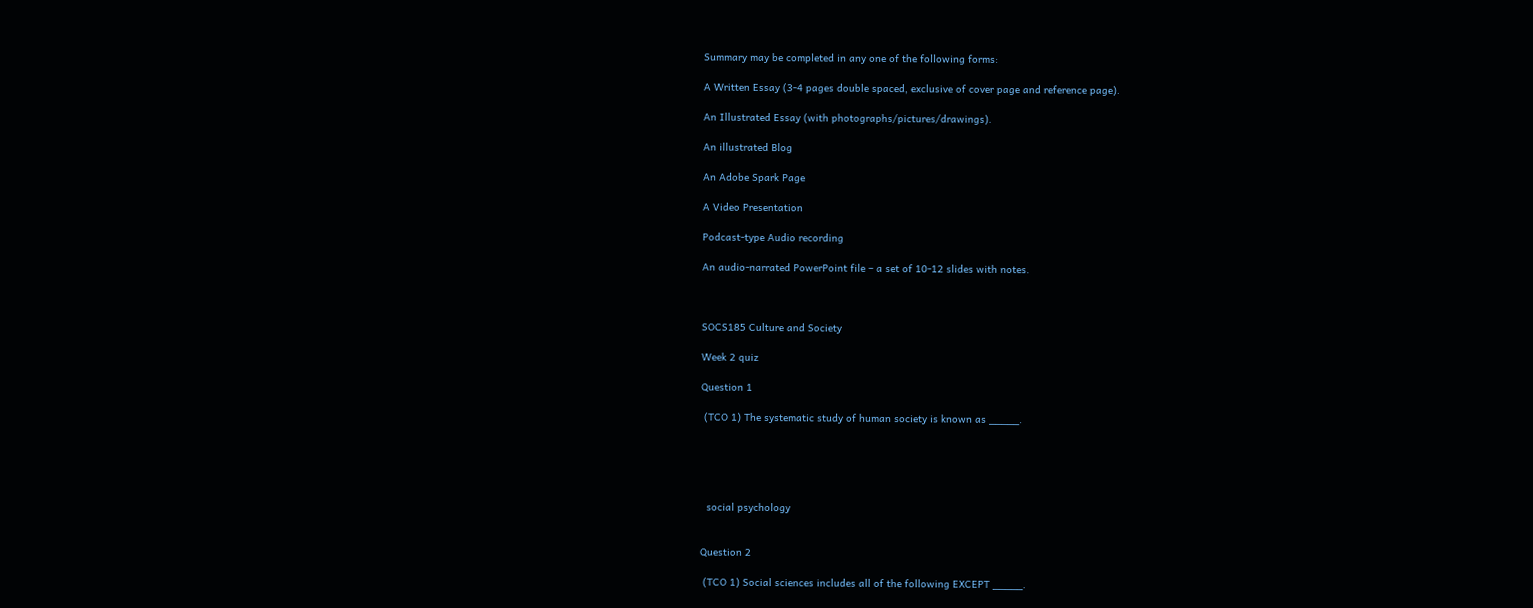Summary may be completed in any one of the following forms:

A Written Essay (3-4 pages double spaced, exclusive of cover page and reference page).

An Illustrated Essay (with photographs/pictures/drawings).

An illustrated Blog

An Adobe Spark Page

A Video Presentation

Podcast-type Audio recording

An audio-narrated PowerPoint file – a set of 10-12 slides with notes.



SOCS185 Culture and Society

Week 2 quiz

Question 1

 (TCO 1) The systematic study of human society is known as _____.





  social psychology


Question 2

 (TCO 1) Social sciences includes all of the following EXCEPT _____.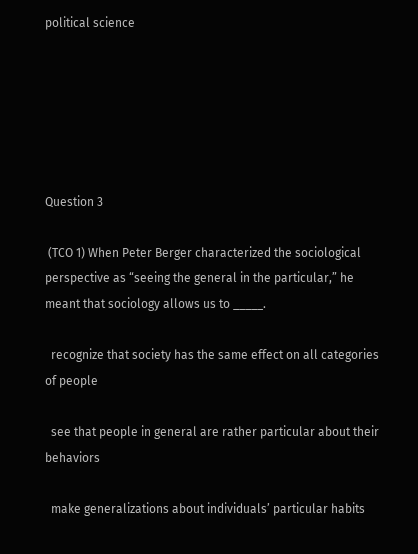political science






Question 3

 (TCO 1) When Peter Berger characterized the sociological perspective as “seeing the general in the particular,” he meant that sociology allows us to _____.

  recognize that society has the same effect on all categories of people

  see that people in general are rather particular about their behaviors

  make generalizations about individuals’ particular habits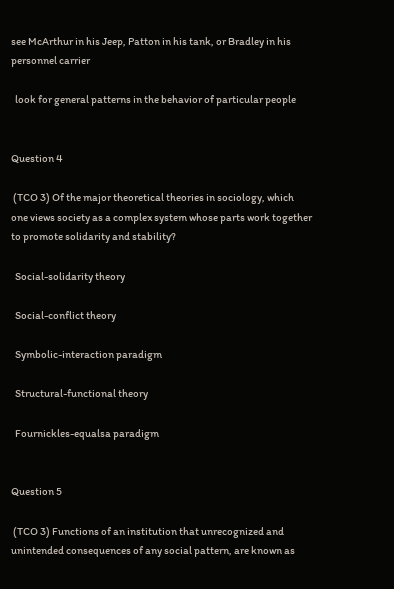see McArthur in his Jeep, Patton in his tank, or Bradley in his personnel carrier

  look for general patterns in the behavior of particular people


Question 4

 (TCO 3) Of the major theoretical theories in sociology, which one views society as a complex system whose parts work together to promote solidarity and stability?

  Social-solidarity theory

  Social-conflict theory

  Symbolic-interaction paradigm

  Structural-functional theory

  Fournickles-equalsa paradigm


Question 5

 (TCO 3) Functions of an institution that unrecognized and unintended consequences of any social pattern, are known as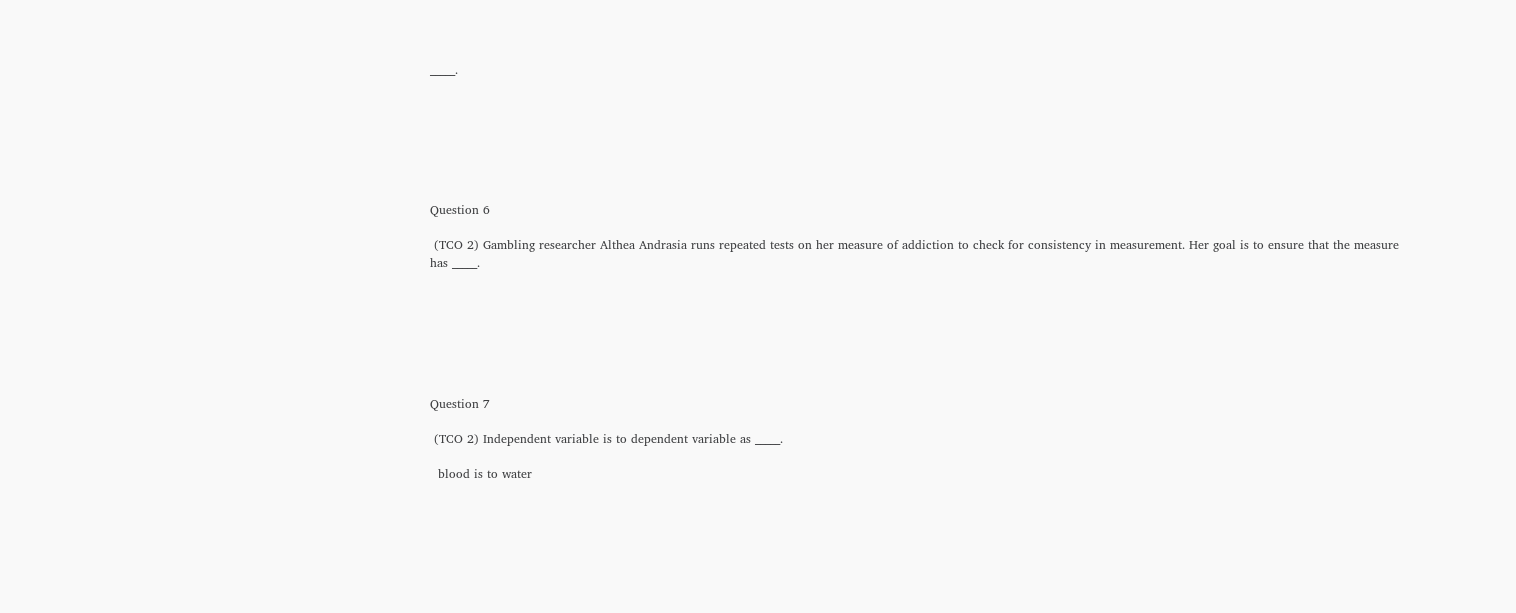_____.







Question 6

 (TCO 2) Gambling researcher Althea Andrasia runs repeated tests on her measure of addiction to check for consistency in measurement. Her goal is to ensure that the measure has _____.







Question 7

 (TCO 2) Independent variable is to dependent variable as _____.

  blood is to water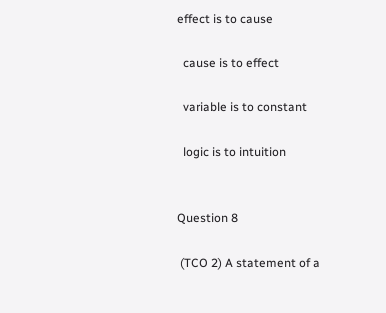effect is to cause

  cause is to effect

  variable is to constant

  logic is to intuition


Question 8

 (TCO 2) A statement of a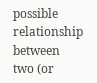possible relationship between two (or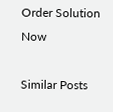Order Solution Now

Similar Posts